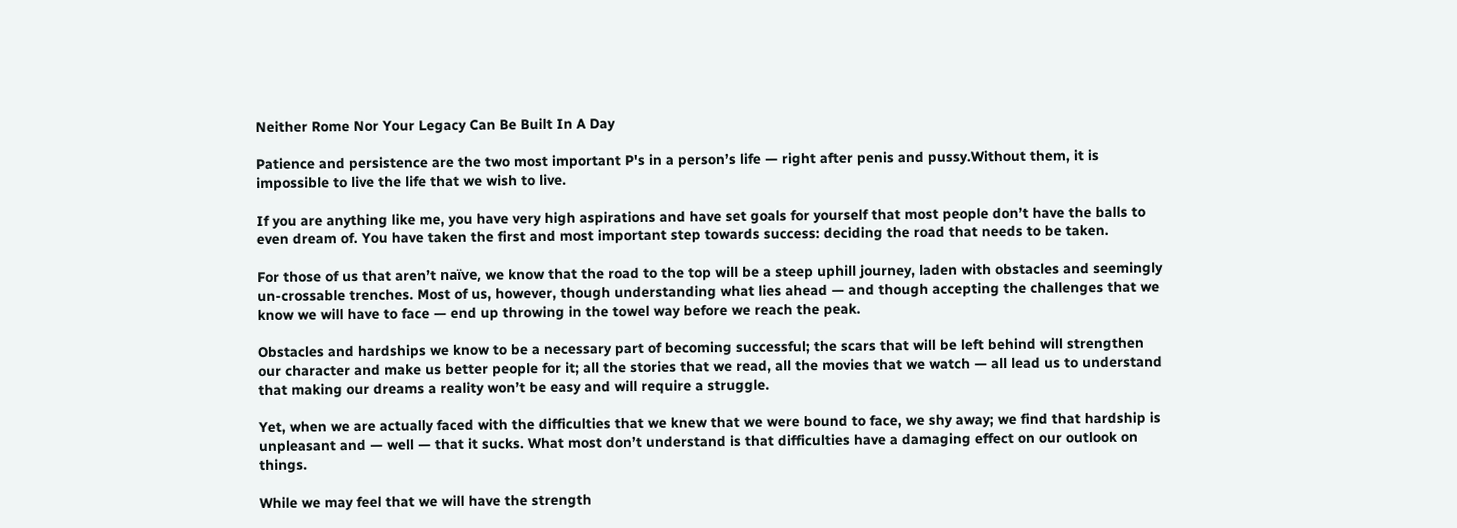Neither Rome Nor Your Legacy Can Be Built In A Day

Patience and persistence are the two most important P's in a person’s life — right after penis and pussy.Without them, it is impossible to live the life that we wish to live.

If you are anything like me, you have very high aspirations and have set goals for yourself that most people don’t have the balls to even dream of. You have taken the first and most important step towards success: deciding the road that needs to be taken.

For those of us that aren’t naïve, we know that the road to the top will be a steep uphill journey, laden with obstacles and seemingly un-crossable trenches. Most of us, however, though understanding what lies ahead — and though accepting the challenges that we know we will have to face — end up throwing in the towel way before we reach the peak.

Obstacles and hardships we know to be a necessary part of becoming successful; the scars that will be left behind will strengthen our character and make us better people for it; all the stories that we read, all the movies that we watch — all lead us to understand that making our dreams a reality won’t be easy and will require a struggle.

Yet, when we are actually faced with the difficulties that we knew that we were bound to face, we shy away; we find that hardship is unpleasant and — well — that it sucks. What most don’t understand is that difficulties have a damaging effect on our outlook on things.

While we may feel that we will have the strength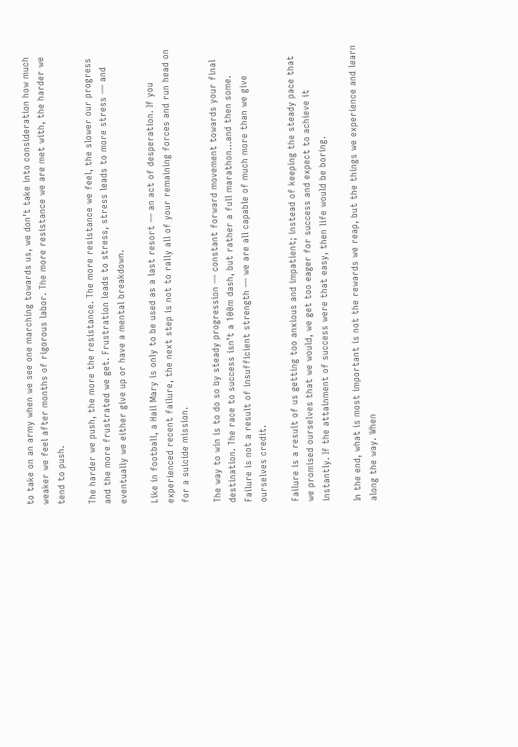to take on an army when we see one marching towards us, we don’t take into consideration how much weaker we feel after months of rigorous labor. The more resistance we are met with, the harder we tend to push.

The harder we push, the more the resistance. The more resistance we feel, the slower our progress and the more frustrated we get. Frustration leads to stress, stress leads to more stress — and eventually we either give up or have a mental breakdown.

Like in football, a Hail Mary is only to be used as a last resort — an act of desperation. If you experienced recent failure, the next step is not to rally all of your remaining forces and run head on for a suicide mission.

The way to win is to do so by steady progression — constant forward movement towards your final destination. The race to success isn’t a 100m dash, but rather a full marathon...and then some. Failure is not a result of insufficient strength — we are all capable of much more than we give ourselves credit.

Failure is a result of us getting too anxious and impatient; instead of keeping the steady pace that we promised ourselves that we would, we get too eager for success and expect to achieve it instantly. If the attainment of success were that easy, then life would be boring.

In the end, what is most important is not the rewards we reap, but the things we experience and learn along the way. When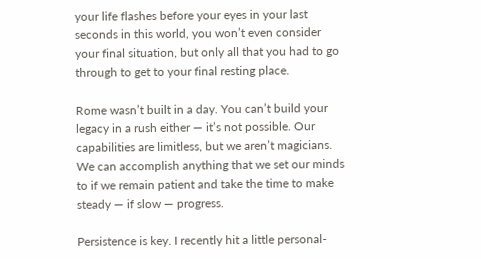your life flashes before your eyes in your last seconds in this world, you won’t even consider your final situation, but only all that you had to go through to get to your final resting place.

Rome wasn’t built in a day. You can’t build your legacy in a rush either — it’s not possible. Our capabilities are limitless, but we aren’t magicians. We can accomplish anything that we set our minds to if we remain patient and take the time to make steady — if slow — progress.

Persistence is key. I recently hit a little personal-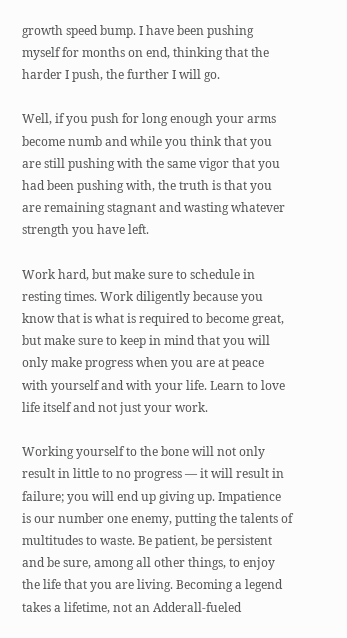growth speed bump. I have been pushing myself for months on end, thinking that the harder I push, the further I will go.

Well, if you push for long enough your arms become numb and while you think that you are still pushing with the same vigor that you had been pushing with, the truth is that you are remaining stagnant and wasting whatever strength you have left.

Work hard, but make sure to schedule in resting times. Work diligently because you know that is what is required to become great, but make sure to keep in mind that you will only make progress when you are at peace with yourself and with your life. Learn to love life itself and not just your work.

Working yourself to the bone will not only result in little to no progress — it will result in failure; you will end up giving up. Impatience is our number one enemy, putting the talents of multitudes to waste. Be patient, be persistent and be sure, among all other things, to enjoy the life that you are living. Becoming a legend takes a lifetime, not an Adderall-fueled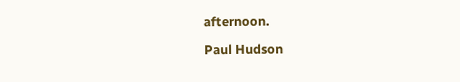afternoon.

Paul Hudson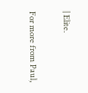| Elite.

For more from Paul,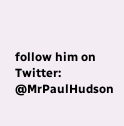follow him on Twitter: @MrPaulHudson